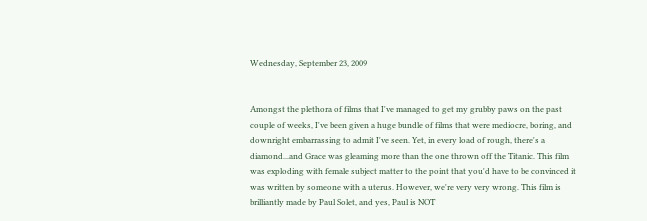Wednesday, September 23, 2009


Amongst the plethora of films that I've managed to get my grubby paws on the past couple of weeks, I've been given a huge bundle of films that were mediocre, boring, and downright embarrassing to admit I've seen. Yet, in every load of rough, there's a diamond...and Grace was gleaming more than the one thrown off the Titanic. This film was exploding with female subject matter to the point that you'd have to be convinced it was written by someone with a uterus. However, we're very very wrong. This film is brilliantly made by Paul Solet, and yes, Paul is NOT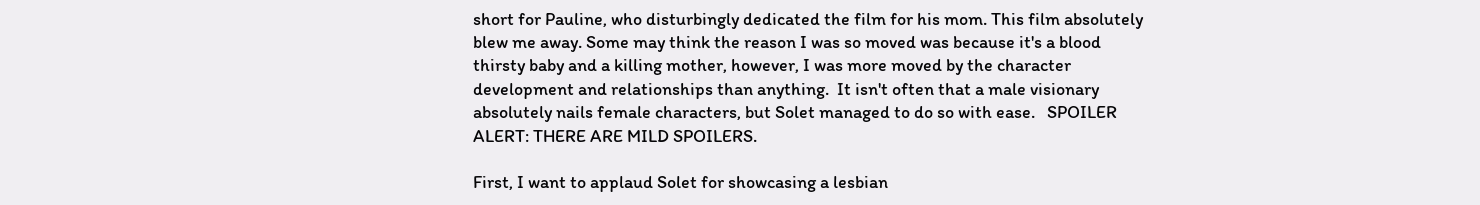short for Pauline, who disturbingly dedicated the film for his mom. This film absolutely blew me away. Some may think the reason I was so moved was because it's a blood thirsty baby and a killing mother, however, I was more moved by the character development and relationships than anything.  It isn't often that a male visionary absolutely nails female characters, but Solet managed to do so with ease.   SPOILER ALERT: THERE ARE MILD SPOILERS.

First, I want to applaud Solet for showcasing a lesbian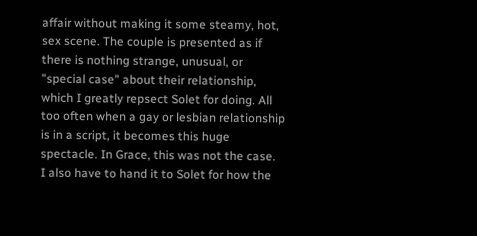affair without making it some steamy, hot, sex scene. The couple is presented as if there is nothing strange, unusual, or "special case" about their relationship, which I greatly repsect Solet for doing. All too often when a gay or lesbian relationship is in a script, it becomes this huge spectacle. In Grace, this was not the case.  I also have to hand it to Solet for how the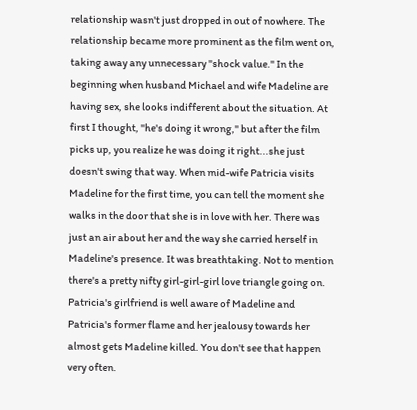relationship wasn't just dropped in out of nowhere. The relationship became more prominent as the film went on, taking away any unnecessary "shock value." In the beginning when husband Michael and wife Madeline are having sex, she looks indifferent about the situation. At first I thought, "he's doing it wrong," but after the film picks up, you realize he was doing it right...she just doesn't swing that way. When mid-wife Patricia visits Madeline for the first time, you can tell the moment she walks in the door that she is in love with her. There was just an air about her and the way she carried herself in Madeline's presence. It was breathtaking. Not to mention there's a pretty nifty girl-girl-girl love triangle going on. Patricia's girlfriend is well aware of Madeline and Patricia's former flame and her jealousy towards her almost gets Madeline killed. You don't see that happen very often.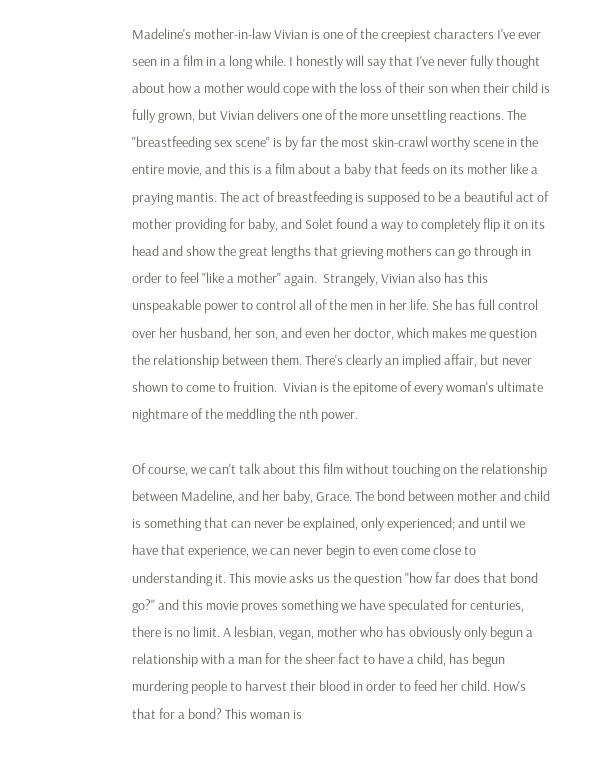Madeline's mother-in-law Vivian is one of the creepiest characters I've ever seen in a film in a long while. I honestly will say that I've never fully thought about how a mother would cope with the loss of their son when their child is fully grown, but Vivian delivers one of the more unsettling reactions. The "breastfeeding sex scene" is by far the most skin-crawl worthy scene in the entire movie, and this is a film about a baby that feeds on its mother like a praying mantis. The act of breastfeeding is supposed to be a beautiful act of mother providing for baby, and Solet found a way to completely flip it on its head and show the great lengths that grieving mothers can go through in order to feel "like a mother" again.  Strangely, Vivian also has this unspeakable power to control all of the men in her life. She has full control over her husband, her son, and even her doctor, which makes me question the relationship between them. There's clearly an implied affair, but never shown to come to fruition.  Vivian is the epitome of every woman's ultimate nightmare of the meddling the nth power.

Of course, we can't talk about this film without touching on the relationship between Madeline, and her baby, Grace. The bond between mother and child is something that can never be explained, only experienced; and until we have that experience, we can never begin to even come close to understanding it. This movie asks us the question "how far does that bond go?" and this movie proves something we have speculated for centuries, there is no limit. A lesbian, vegan, mother who has obviously only begun a relationship with a man for the sheer fact to have a child, has begun murdering people to harvest their blood in order to feed her child. How's that for a bond? This woman is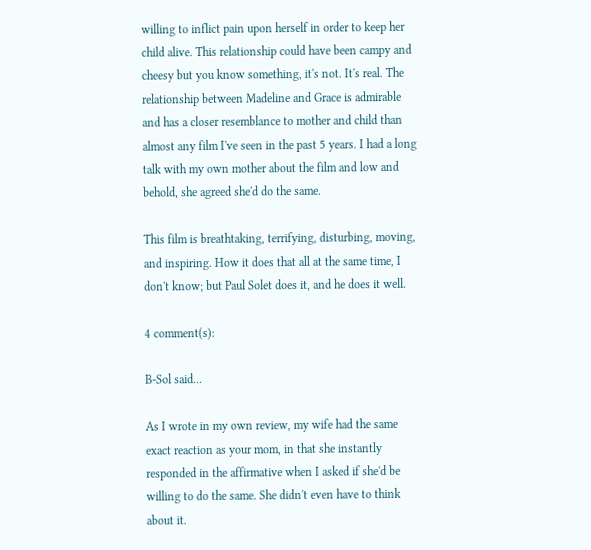willing to inflict pain upon herself in order to keep her child alive. This relationship could have been campy and cheesy but you know something, it's not. It's real. The relationship between Madeline and Grace is admirable and has a closer resemblance to mother and child than almost any film I've seen in the past 5 years. I had a long talk with my own mother about the film and low and behold, she agreed she'd do the same.

This film is breathtaking, terrifying, disturbing, moving, and inspiring. How it does that all at the same time, I don't know; but Paul Solet does it, and he does it well.

4 comment(s):

B-Sol said...

As I wrote in my own review, my wife had the same exact reaction as your mom, in that she instantly responded in the affirmative when I asked if she'd be willing to do the same. She didn't even have to think about it.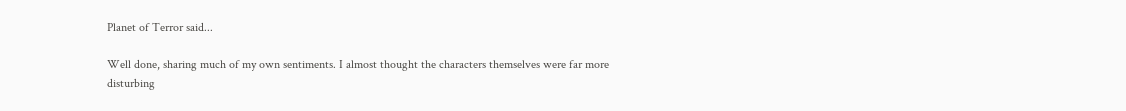Planet of Terror said...

Well done, sharing much of my own sentiments. I almost thought the characters themselves were far more disturbing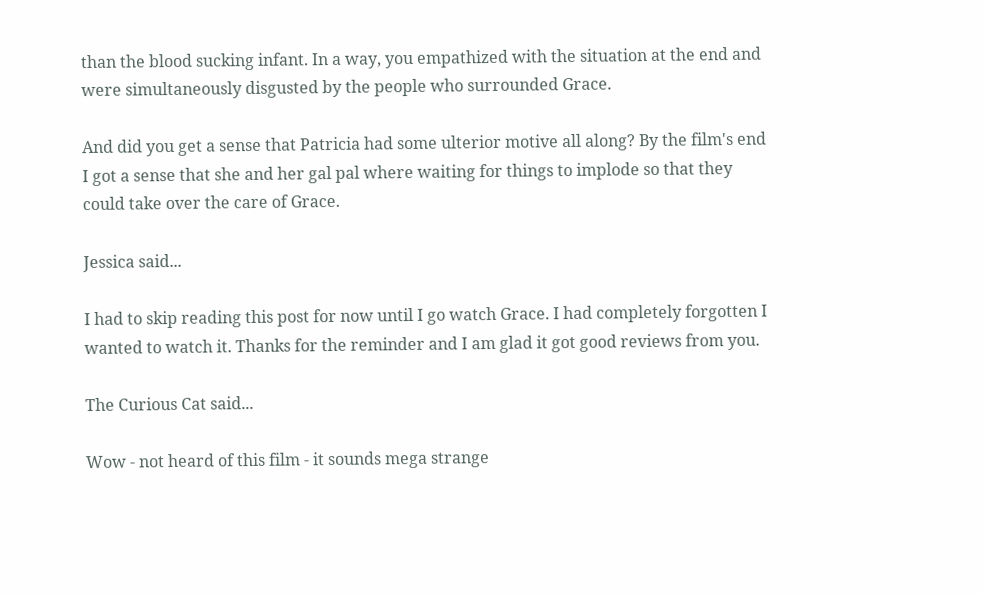than the blood sucking infant. In a way, you empathized with the situation at the end and were simultaneously disgusted by the people who surrounded Grace.

And did you get a sense that Patricia had some ulterior motive all along? By the film's end I got a sense that she and her gal pal where waiting for things to implode so that they could take over the care of Grace.

Jessica said...

I had to skip reading this post for now until I go watch Grace. I had completely forgotten I wanted to watch it. Thanks for the reminder and I am glad it got good reviews from you.

The Curious Cat said...

Wow - not heard of this film - it sounds mega strange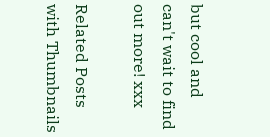but cool and can't wait to find out more! xxx

Related Posts with Thumbnails